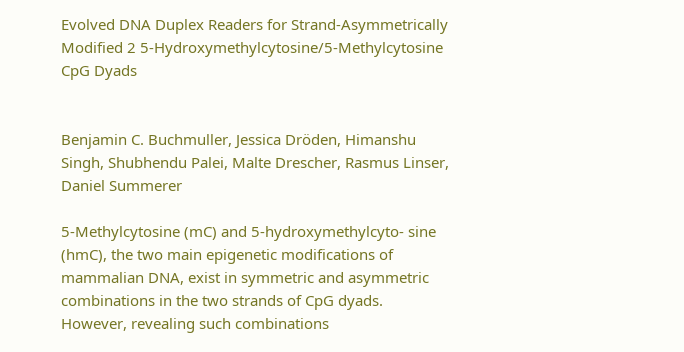Evolved DNA Duplex Readers for Strand-Asymmetrically Modified 2 5‑Hydroxymethylcytosine/5-Methylcytosine CpG Dyads


Benjamin C. Buchmuller, Jessica Dröden, Himanshu Singh, Shubhendu Palei, Malte Drescher, Rasmus Linser, Daniel Summerer

5-Methylcytosine (mC) and 5-hydroxymethylcyto- sine (hmC), the two main epigenetic modifications of mammalian DNA, exist in symmetric and asymmetric combinations in the two strands of CpG dyads. However, revealing such combinations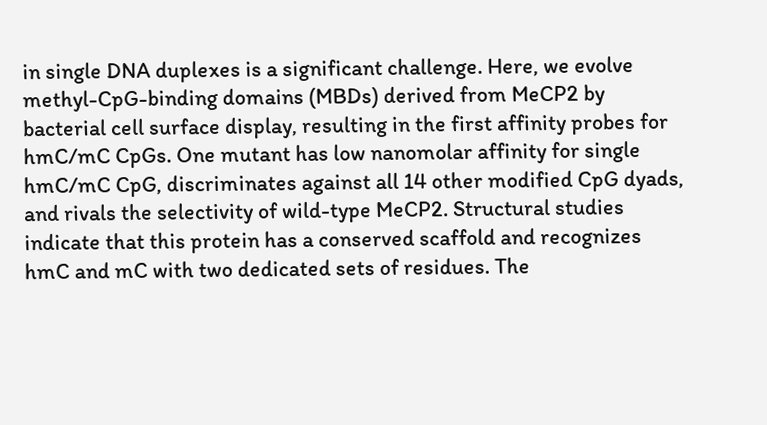in single DNA duplexes is a significant challenge. Here, we evolve methyl-CpG-binding domains (MBDs) derived from MeCP2 by bacterial cell surface display, resulting in the first affinity probes for hmC/mC CpGs. One mutant has low nanomolar affinity for single hmC/mC CpG, discriminates against all 14 other modified CpG dyads, and rivals the selectivity of wild-type MeCP2. Structural studies indicate that this protein has a conserved scaffold and recognizes hmC and mC with two dedicated sets of residues. The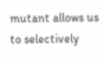mutant allows us to selectively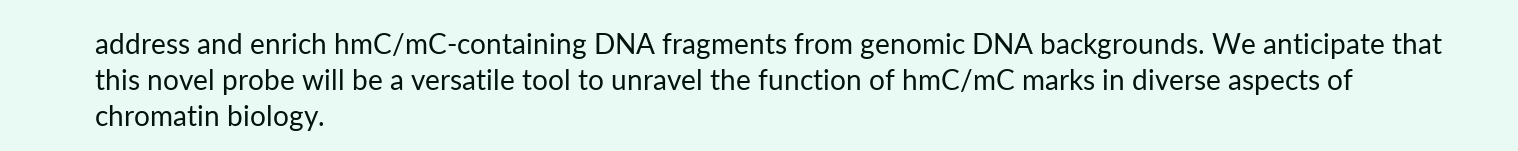address and enrich hmC/mC-containing DNA fragments from genomic DNA backgrounds. We anticipate that this novel probe will be a versatile tool to unravel the function of hmC/mC marks in diverse aspects of chromatin biology.